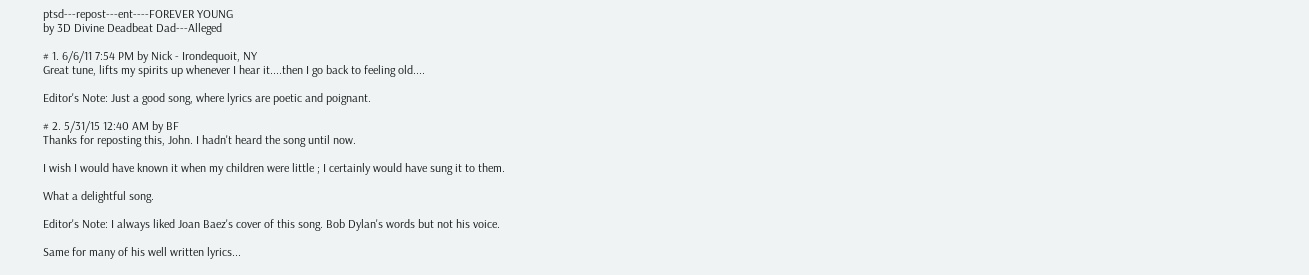ptsd---repost---ent----FOREVER YOUNG
by 3D Divine Deadbeat Dad---Alleged

# 1. 6/6/11 7:54 PM by Nick - Irondequoit, NY
Great tune, lifts my spirits up whenever I hear it....then I go back to feeling old....

Editor's Note: Just a good song, where lyrics are poetic and poignant.

# 2. 5/31/15 12:40 AM by BF
Thanks for reposting this, John. I hadn't heard the song until now.

I wish I would have known it when my children were little ; I certainly would have sung it to them.

What a delightful song.

Editor's Note: I always liked Joan Baez's cover of this song. Bob Dylan's words but not his voice.

Same for many of his well written lyrics...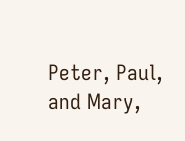Peter, Paul, and Mary,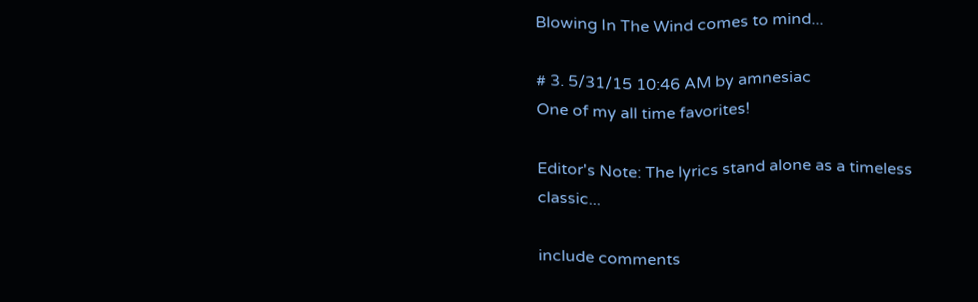Blowing In The Wind comes to mind...

# 3. 5/31/15 10:46 AM by amnesiac
One of my all time favorites!

Editor's Note: The lyrics stand alone as a timeless classic...

include comments